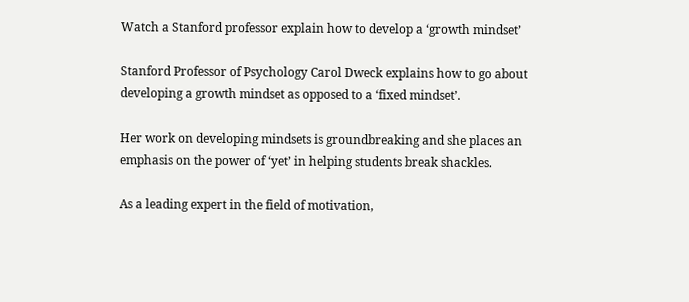Watch a Stanford professor explain how to develop a ‘growth mindset’

Stanford Professor of Psychology Carol Dweck explains how to go about developing a growth mindset as opposed to a ‘fixed mindset’.

Her work on developing mindsets is groundbreaking and she places an emphasis on the power of ‘yet’ in helping students break shackles.

As a leading expert in the field of motivation,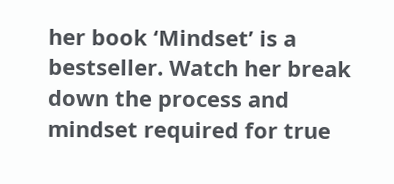her book ‘Mindset’ is a bestseller. Watch her break down the process and mindset required for true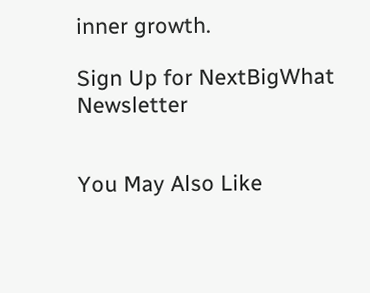inner growth.

Sign Up for NextBigWhat Newsletter


You May Also Like